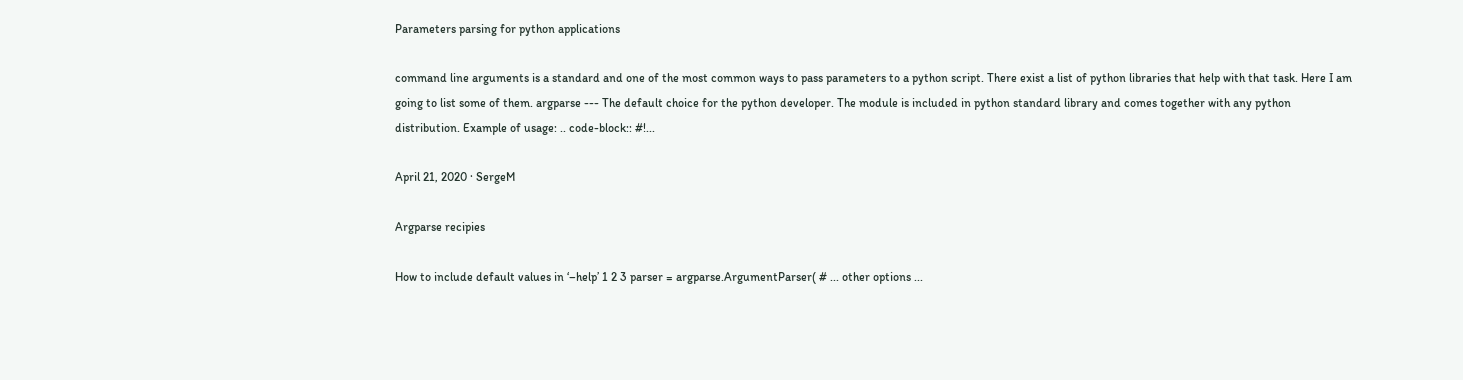Parameters parsing for python applications

command line arguments is a standard and one of the most common ways to pass parameters to a python script. There exist a list of python libraries that help with that task. Here I am going to list some of them. argparse --- The default choice for the python developer. The module is included in python standard library and comes together with any python distribution. Example of usage: .. code-block:: #!...

April 21, 2020 · SergeM

Argparse recipies

How to include default values in ‘–help’ 1 2 3 parser = argparse.ArgumentParser( # ... other options ...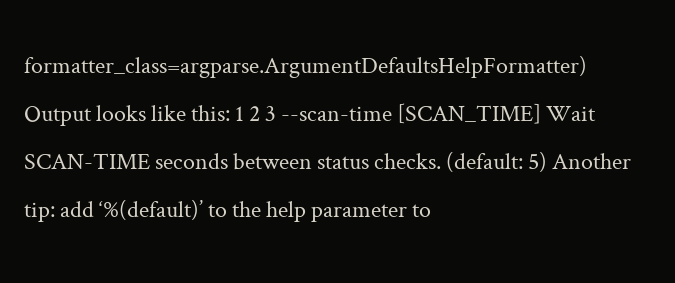formatter_class=argparse.ArgumentDefaultsHelpFormatter) Output looks like this: 1 2 3 --scan-time [SCAN_TIME] Wait SCAN-TIME seconds between status checks. (default: 5) Another tip: add ‘%(default)’ to the help parameter to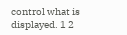control what is displayed. 1 2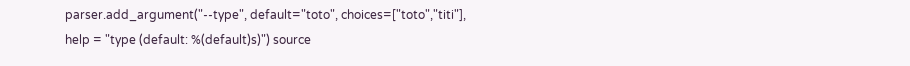parser.add_argument("--type", default="toto", choices=["toto","titi"], help = "type (default: %(default)s)") source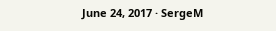June 24, 2017 · SergeM